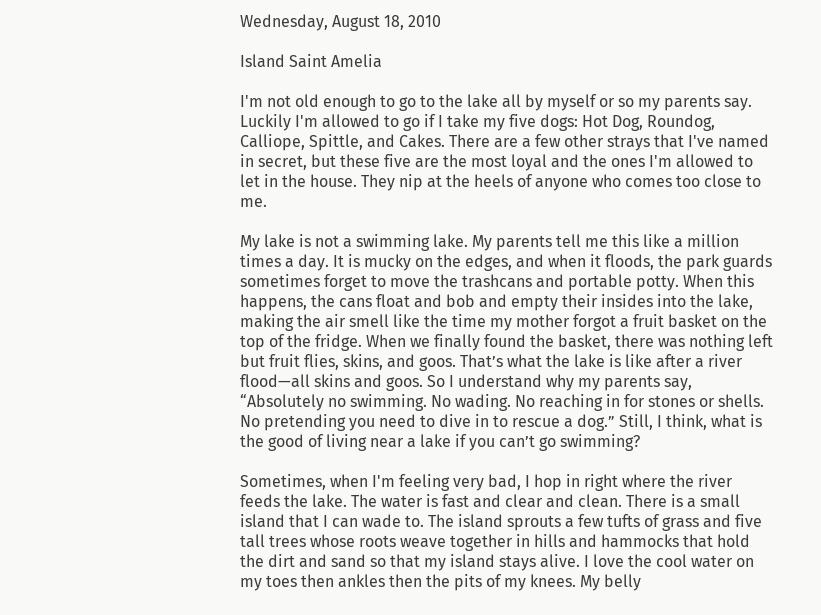Wednesday, August 18, 2010

Island Saint Amelia

I'm not old enough to go to the lake all by myself or so my parents say. Luckily I'm allowed to go if I take my five dogs: Hot Dog, Roundog, Calliope, Spittle, and Cakes. There are a few other strays that I've named in secret, but these five are the most loyal and the ones I'm allowed to let in the house. They nip at the heels of anyone who comes too close to me.

My lake is not a swimming lake. My parents tell me this like a million times a day. It is mucky on the edges, and when it floods, the park guards sometimes forget to move the trashcans and portable potty. When this happens, the cans float and bob and empty their insides into the lake, making the air smell like the time my mother forgot a fruit basket on the top of the fridge. When we finally found the basket, there was nothing left but fruit flies, skins, and goos. That’s what the lake is like after a river flood—all skins and goos. So I understand why my parents say, “Absolutely no swimming. No wading. No reaching in for stones or shells. No pretending you need to dive in to rescue a dog.” Still, I think, what is the good of living near a lake if you can’t go swimming?

Sometimes, when I'm feeling very bad, I hop in right where the river feeds the lake. The water is fast and clear and clean. There is a small island that I can wade to. The island sprouts a few tufts of grass and five tall trees whose roots weave together in hills and hammocks that hold the dirt and sand so that my island stays alive. I love the cool water on my toes then ankles then the pits of my knees. My belly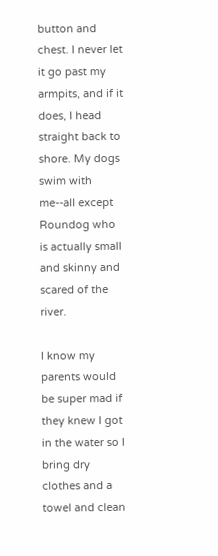button and chest. I never let it go past my armpits, and if it does, I head straight back to shore. My dogs swim with me--all except Roundog who is actually small and skinny and scared of the river.

I know my parents would be super mad if they knew I got in the water so I bring dry clothes and a towel and clean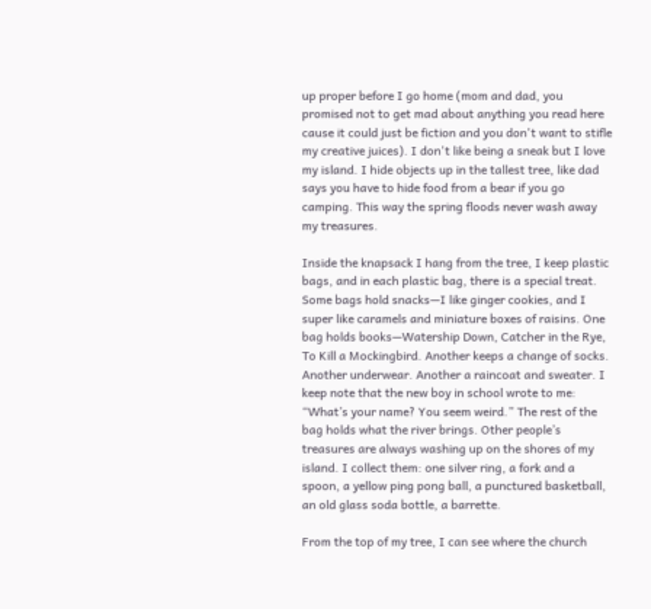up proper before I go home (mom and dad, you promised not to get mad about anything you read here cause it could just be fiction and you don't want to stifle my creative juices). I don't like being a sneak but I love my island. I hide objects up in the tallest tree, like dad says you have to hide food from a bear if you go camping. This way the spring floods never wash away my treasures.

Inside the knapsack I hang from the tree, I keep plastic bags, and in each plastic bag, there is a special treat. Some bags hold snacks—I like ginger cookies, and I super like caramels and miniature boxes of raisins. One bag holds books—Watership Down, Catcher in the Rye, To Kill a Mockingbird. Another keeps a change of socks. Another underwear. Another a raincoat and sweater. I keep note that the new boy in school wrote to me: “What’s your name? You seem weird.” The rest of the bag holds what the river brings. Other people’s treasures are always washing up on the shores of my island. I collect them: one silver ring, a fork and a spoon, a yellow ping pong ball, a punctured basketball, an old glass soda bottle, a barrette.

From the top of my tree, I can see where the church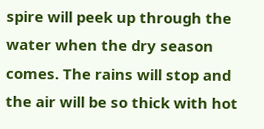spire will peek up through the water when the dry season comes. The rains will stop and the air will be so thick with hot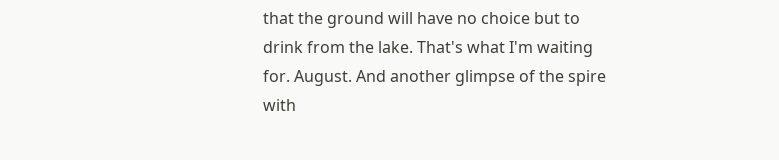that the ground will have no choice but to drink from the lake. That's what I'm waiting for. August. And another glimpse of the spire with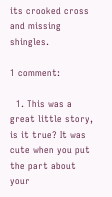its crooked cross and missing shingles.

1 comment:

  1. This was a great little story, is it true? It was cute when you put the part about your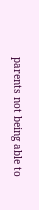parents not being able to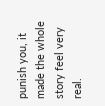punish you, it made the whole story feel very real.